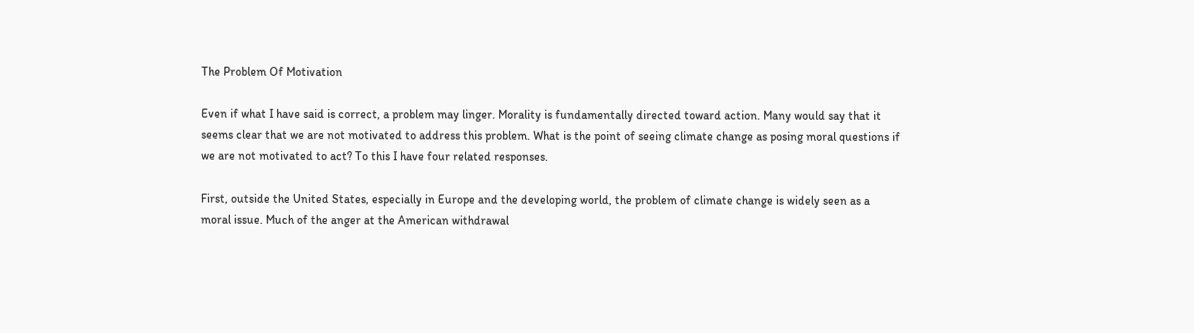The Problem Of Motivation

Even if what I have said is correct, a problem may linger. Morality is fundamentally directed toward action. Many would say that it seems clear that we are not motivated to address this problem. What is the point of seeing climate change as posing moral questions if we are not motivated to act? To this I have four related responses.

First, outside the United States, especially in Europe and the developing world, the problem of climate change is widely seen as a moral issue. Much of the anger at the American withdrawal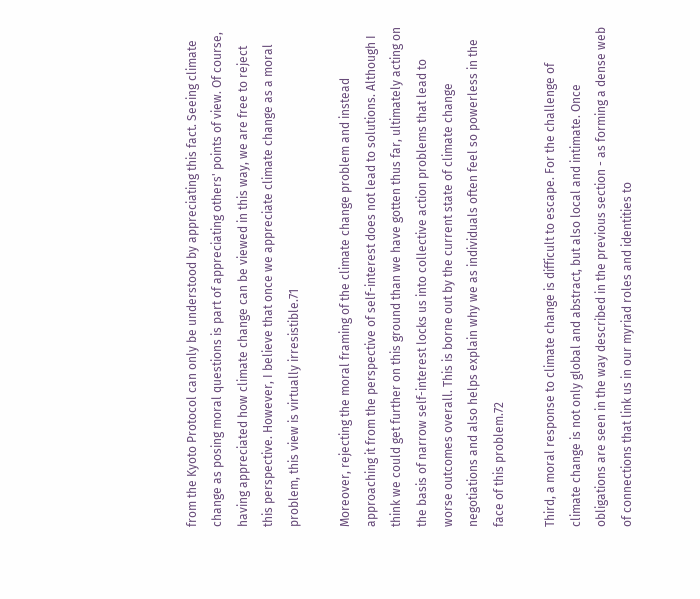from the Kyoto Protocol can only be understood by appreciating this fact. Seeing climate change as posing moral questions is part of appreciating others' points of view. Of course, having appreciated how climate change can be viewed in this way, we are free to reject this perspective. However, I believe that once we appreciate climate change as a moral problem, this view is virtually irresistible.71

Moreover, rejecting the moral framing of the climate change problem and instead approaching it from the perspective of self-interest does not lead to solutions. Although I think we could get further on this ground than we have gotten thus far, ultimately acting on the basis of narrow self-interest locks us into collective action problems that lead to worse outcomes overall. This is borne out by the current state of climate change negotiations and also helps explain why we as individuals often feel so powerless in the face of this problem.72

Third, a moral response to climate change is difficult to escape. For the challenge of climate change is not only global and abstract, but also local and intimate. Once obligations are seen in the way described in the previous section - as forming a dense web of connections that link us in our myriad roles and identities to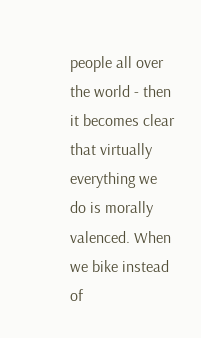people all over the world - then it becomes clear that virtually everything we do is morally valenced. When we bike instead of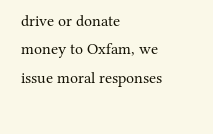drive or donate money to Oxfam, we issue moral responses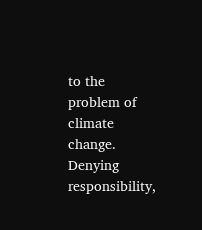to the problem of climate change. Denying responsibility,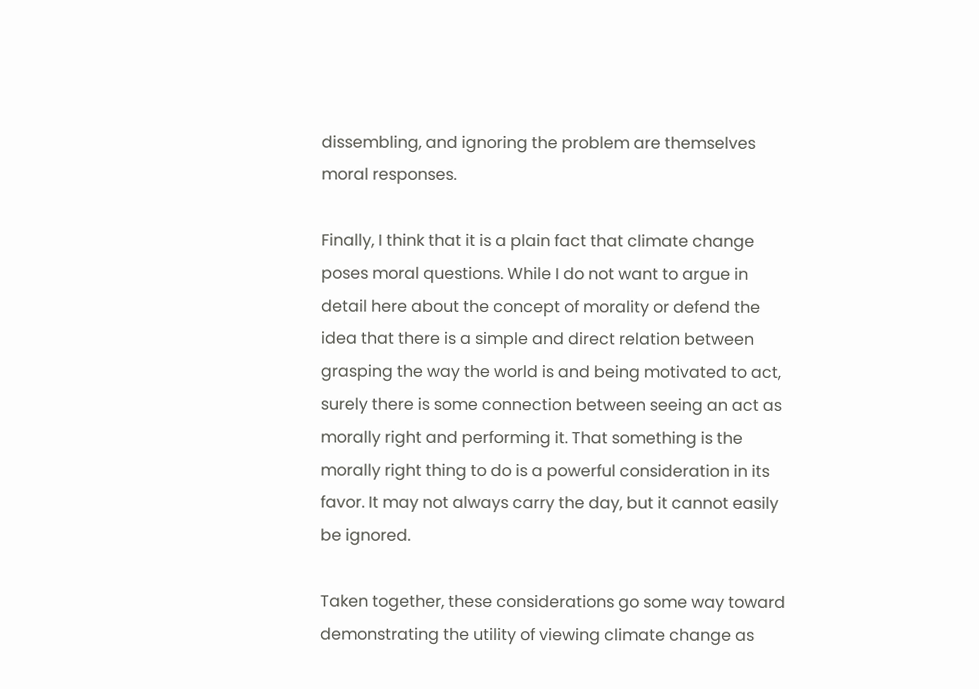dissembling, and ignoring the problem are themselves moral responses.

Finally, I think that it is a plain fact that climate change poses moral questions. While I do not want to argue in detail here about the concept of morality or defend the idea that there is a simple and direct relation between grasping the way the world is and being motivated to act, surely there is some connection between seeing an act as morally right and performing it. That something is the morally right thing to do is a powerful consideration in its favor. It may not always carry the day, but it cannot easily be ignored.

Taken together, these considerations go some way toward demonstrating the utility of viewing climate change as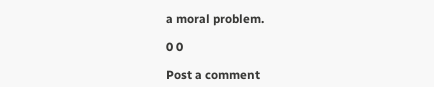a moral problem.

0 0

Post a comment